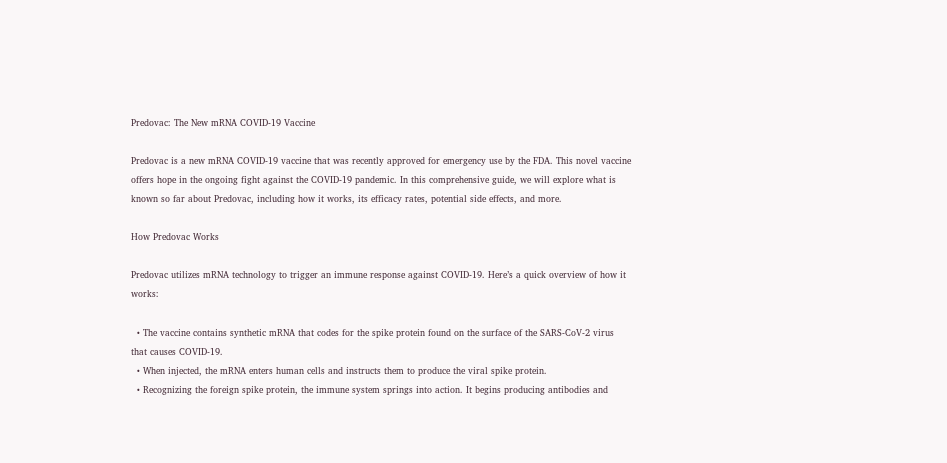Predovac: The New mRNA COVID-19 Vaccine

Predovac is a new mRNA COVID-19 vaccine that was recently approved for emergency use by the FDA. This novel vaccine offers hope in the ongoing fight against the COVID-19 pandemic. In this comprehensive guide, we will explore what is known so far about Predovac, including how it works, its efficacy rates, potential side effects, and more.

How Predovac Works

Predovac utilizes mRNA technology to trigger an immune response against COVID-19. Here’s a quick overview of how it works:

  • The vaccine contains synthetic mRNA that codes for the spike protein found on the surface of the SARS-CoV-2 virus that causes COVID-19.
  • When injected, the mRNA enters human cells and instructs them to produce the viral spike protein.
  • Recognizing the foreign spike protein, the immune system springs into action. It begins producing antibodies and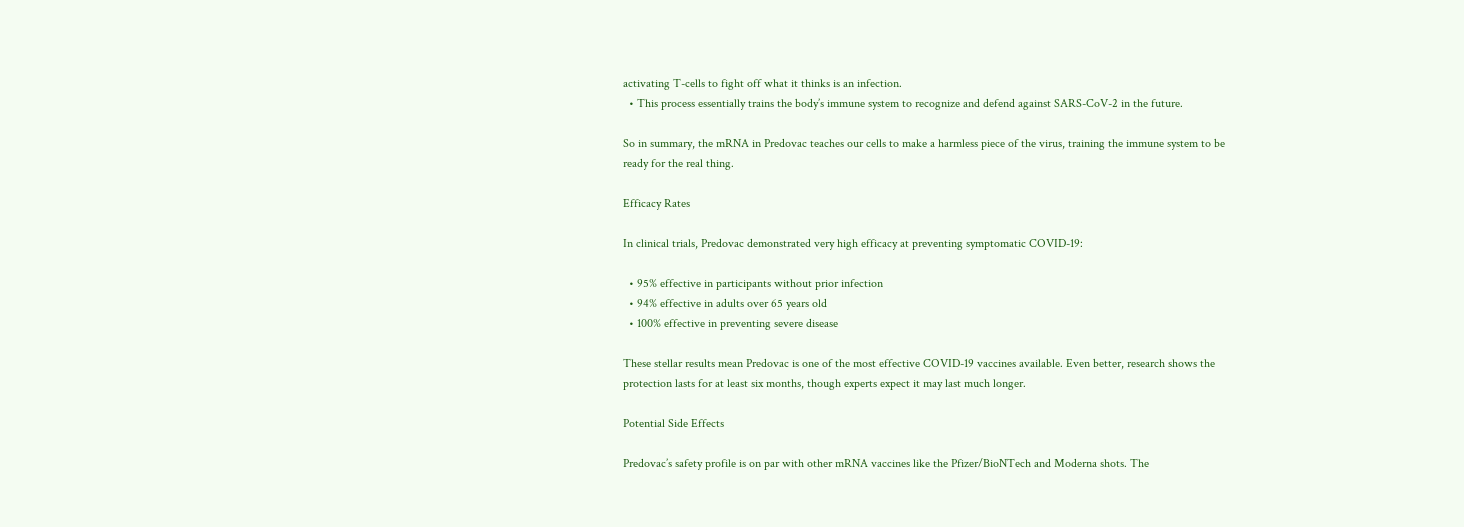activating T-cells to fight off what it thinks is an infection.
  • This process essentially trains the body’s immune system to recognize and defend against SARS-CoV-2 in the future.

So in summary, the mRNA in Predovac teaches our cells to make a harmless piece of the virus, training the immune system to be ready for the real thing.

Efficacy Rates

In clinical trials, Predovac demonstrated very high efficacy at preventing symptomatic COVID-19:

  • 95% effective in participants without prior infection
  • 94% effective in adults over 65 years old
  • 100% effective in preventing severe disease

These stellar results mean Predovac is one of the most effective COVID-19 vaccines available. Even better, research shows the protection lasts for at least six months, though experts expect it may last much longer.

Potential Side Effects

Predovac’s safety profile is on par with other mRNA vaccines like the Pfizer/BioNTech and Moderna shots. The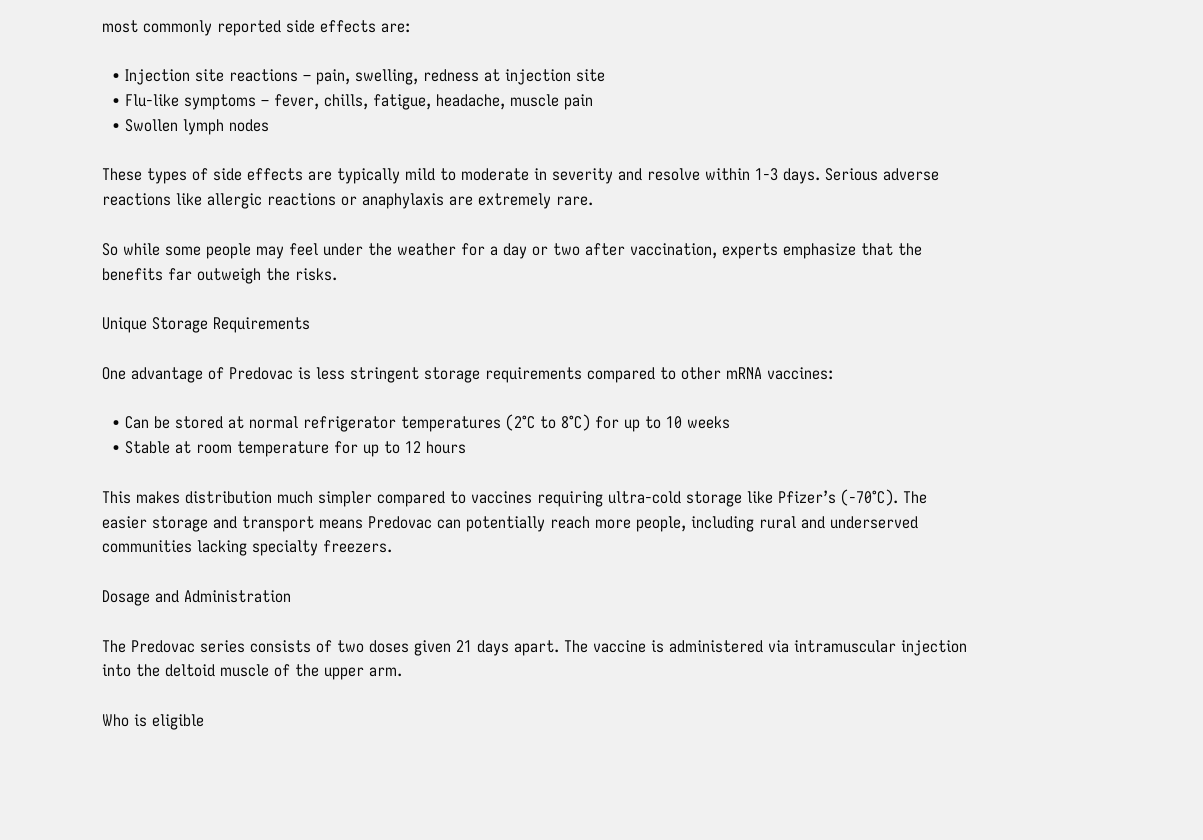most commonly reported side effects are:

  • Injection site reactions – pain, swelling, redness at injection site
  • Flu-like symptoms – fever, chills, fatigue, headache, muscle pain
  • Swollen lymph nodes

These types of side effects are typically mild to moderate in severity and resolve within 1-3 days. Serious adverse reactions like allergic reactions or anaphylaxis are extremely rare.

So while some people may feel under the weather for a day or two after vaccination, experts emphasize that the benefits far outweigh the risks.

Unique Storage Requirements

One advantage of Predovac is less stringent storage requirements compared to other mRNA vaccines:

  • Can be stored at normal refrigerator temperatures (2°C to 8°C) for up to 10 weeks
  • Stable at room temperature for up to 12 hours

This makes distribution much simpler compared to vaccines requiring ultra-cold storage like Pfizer’s (-70°C). The easier storage and transport means Predovac can potentially reach more people, including rural and underserved communities lacking specialty freezers.

Dosage and Administration

The Predovac series consists of two doses given 21 days apart. The vaccine is administered via intramuscular injection into the deltoid muscle of the upper arm.

Who is eligible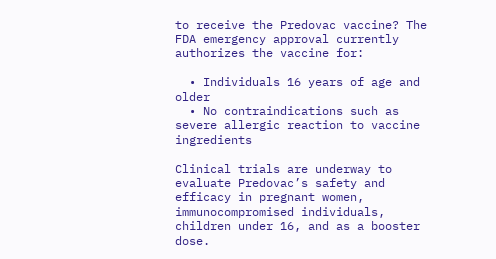to receive the Predovac vaccine? The FDA emergency approval currently authorizes the vaccine for:

  • Individuals 16 years of age and older
  • No contraindications such as severe allergic reaction to vaccine ingredients

Clinical trials are underway to evaluate Predovac’s safety and efficacy in pregnant women, immunocompromised individuals, children under 16, and as a booster dose.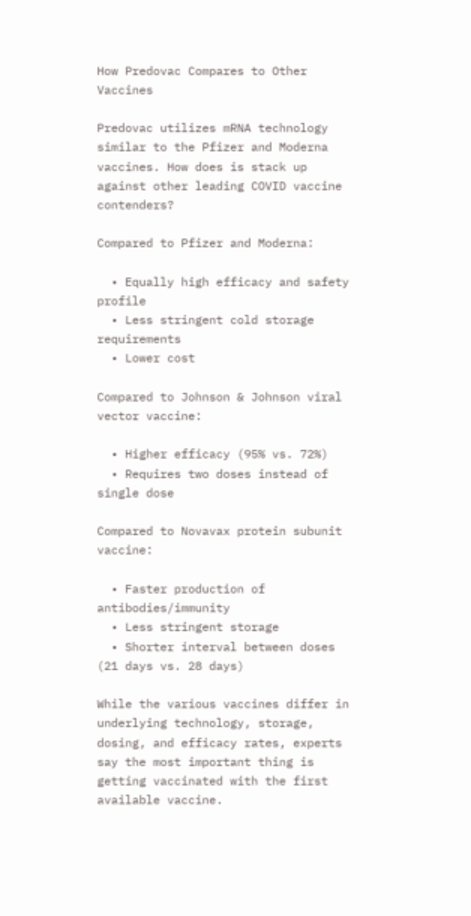How Predovac Compares to Other Vaccines

Predovac utilizes mRNA technology similar to the Pfizer and Moderna vaccines. How does is stack up against other leading COVID vaccine contenders?

Compared to Pfizer and Moderna:

  • Equally high efficacy and safety profile
  • Less stringent cold storage requirements
  • Lower cost

Compared to Johnson & Johnson viral vector vaccine:

  • Higher efficacy (95% vs. 72%)
  • Requires two doses instead of single dose

Compared to Novavax protein subunit vaccine:

  • Faster production of antibodies/immunity
  • Less stringent storage
  • Shorter interval between doses (21 days vs. 28 days)

While the various vaccines differ in underlying technology, storage, dosing, and efficacy rates, experts say the most important thing is getting vaccinated with the first available vaccine.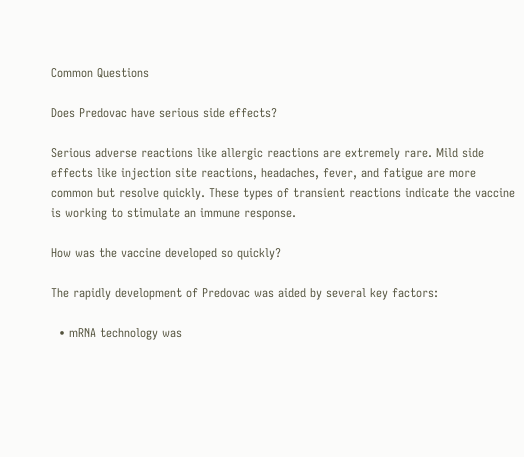Common Questions

Does Predovac have serious side effects?

Serious adverse reactions like allergic reactions are extremely rare. Mild side effects like injection site reactions, headaches, fever, and fatigue are more common but resolve quickly. These types of transient reactions indicate the vaccine is working to stimulate an immune response.

How was the vaccine developed so quickly?

The rapidly development of Predovac was aided by several key factors:

  • mRNA technology was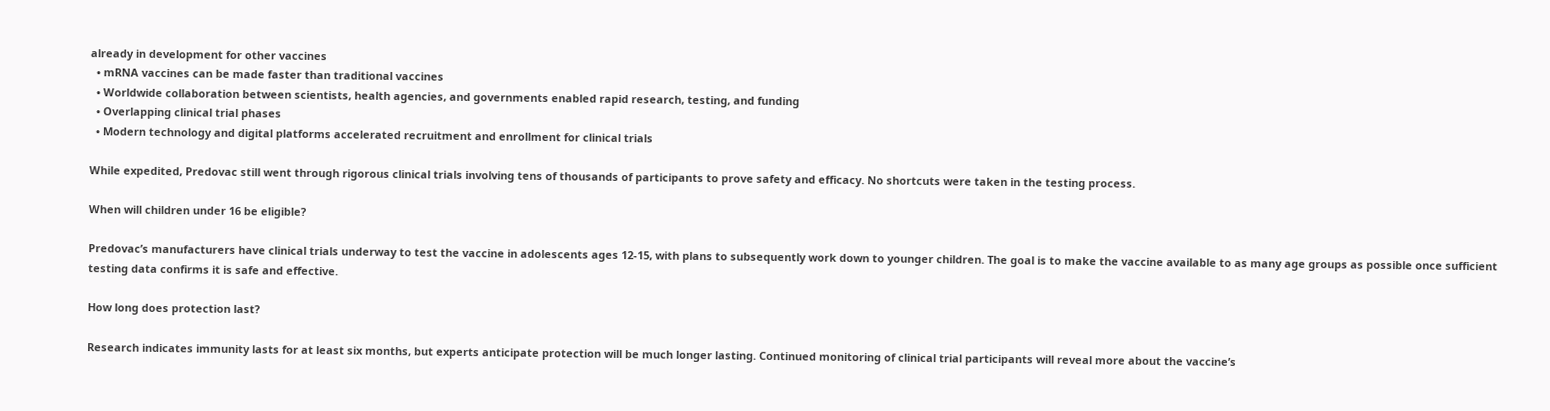already in development for other vaccines
  • mRNA vaccines can be made faster than traditional vaccines
  • Worldwide collaboration between scientists, health agencies, and governments enabled rapid research, testing, and funding
  • Overlapping clinical trial phases
  • Modern technology and digital platforms accelerated recruitment and enrollment for clinical trials

While expedited, Predovac still went through rigorous clinical trials involving tens of thousands of participants to prove safety and efficacy. No shortcuts were taken in the testing process.

When will children under 16 be eligible?

Predovac’s manufacturers have clinical trials underway to test the vaccine in adolescents ages 12-15, with plans to subsequently work down to younger children. The goal is to make the vaccine available to as many age groups as possible once sufficient testing data confirms it is safe and effective.

How long does protection last?

Research indicates immunity lasts for at least six months, but experts anticipate protection will be much longer lasting. Continued monitoring of clinical trial participants will reveal more about the vaccine’s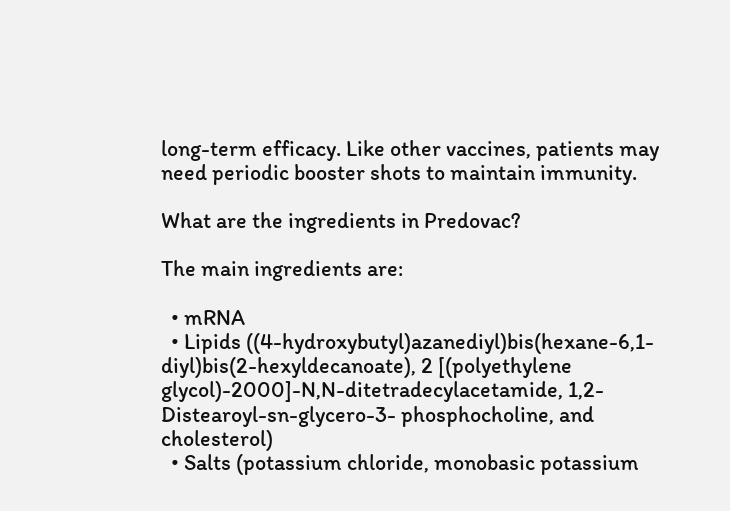long-term efficacy. Like other vaccines, patients may need periodic booster shots to maintain immunity.

What are the ingredients in Predovac?

The main ingredients are:

  • mRNA
  • Lipids ((4-hydroxybutyl)azanediyl)bis(hexane-6,1-diyl)bis(2-hexyldecanoate), 2 [(polyethylene glycol)-2000]-N,N-ditetradecylacetamide, 1,2-Distearoyl-sn-glycero-3- phosphocholine, and cholesterol)
  • Salts (potassium chloride, monobasic potassium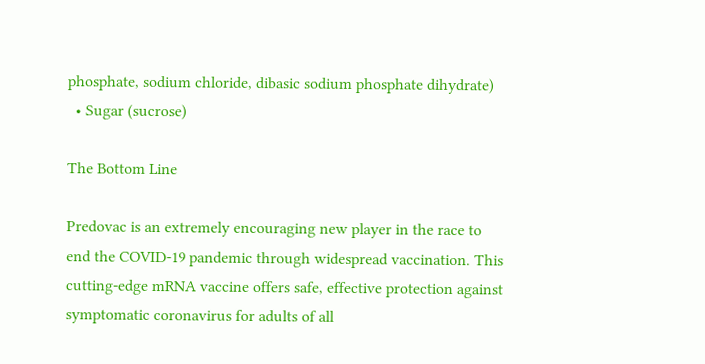phosphate, sodium chloride, dibasic sodium phosphate dihydrate)
  • Sugar (sucrose)

The Bottom Line

Predovac is an extremely encouraging new player in the race to end the COVID-19 pandemic through widespread vaccination. This cutting-edge mRNA vaccine offers safe, effective protection against symptomatic coronavirus for adults of all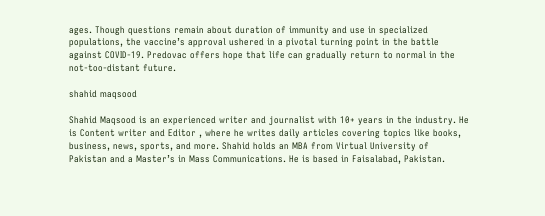ages. Though questions remain about duration of immunity and use in specialized populations, the vaccine’s approval ushered in a pivotal turning point in the battle against COVID-19. Predovac offers hope that life can gradually return to normal in the not-too-distant future.

shahid maqsood

Shahid Maqsood is an experienced writer and journalist with 10+ years in the industry. He is Content writer and Editor , where he writes daily articles covering topics like books, business, news, sports, and more. Shahid holds an MBA from Virtual University of Pakistan and a Master’s in Mass Communications. He is based in Faisalabad, Pakistan.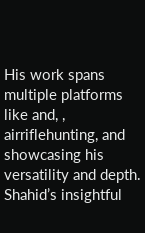His work spans multiple platforms like and, , airriflehunting, and showcasing his versatility and depth. Shahid’s insightful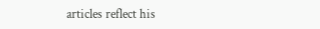articles reflect his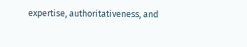expertise, authoritativeness, and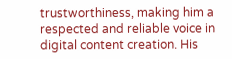trustworthiness, making him a respected and reliable voice in digital content creation. His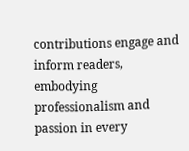contributions engage and inform readers, embodying professionalism and passion in every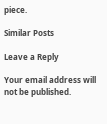piece.

Similar Posts

Leave a Reply

Your email address will not be published.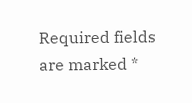Required fields are marked *